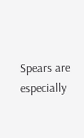Spears are especially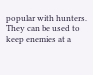popular with hunters. They can be used to keep enemies at a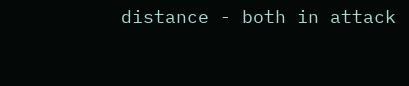distance - both in attack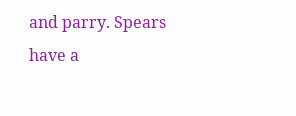and parry. Spears have a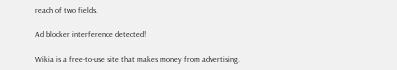reach of two fields.

Ad blocker interference detected!

Wikia is a free-to-use site that makes money from advertising.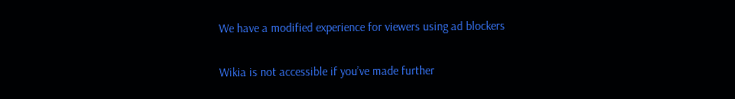We have a modified experience for viewers using ad blockers

Wikia is not accessible if you’ve made further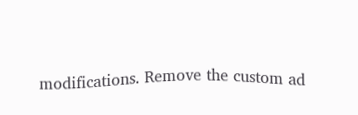modifications. Remove the custom ad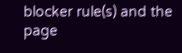blocker rule(s) and the page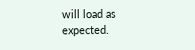will load as expected.